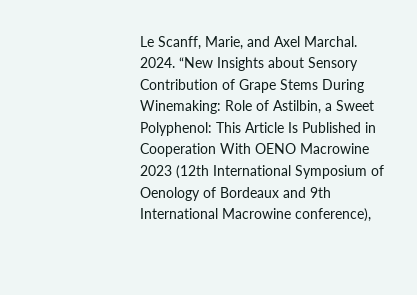Le Scanff, Marie, and Axel Marchal. 2024. “New Insights about Sensory Contribution of Grape Stems During Winemaking: Role of Astilbin, a Sweet Polyphenol: This Article Is Published in Cooperation With OENO Macrowine 2023 (12th International Symposium of Oenology of Bordeaux and 9th International Macrowine conference),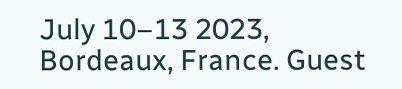July 10–13 2023, Bordeaux, France. Guest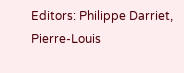Editors: Philippe Darriet, Pierre-Louis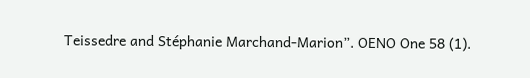Teissedre and Stéphanie Marchand-Marion”. OENO One 58 (1).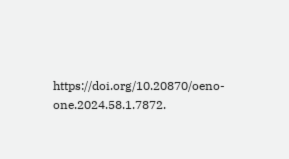https://doi.org/10.20870/oeno-one.2024.58.1.7872.